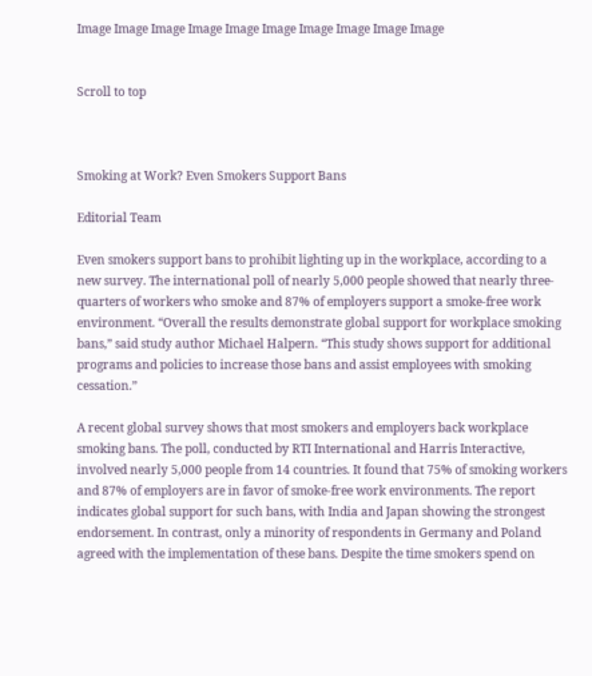Image Image Image Image Image Image Image Image Image Image


Scroll to top



Smoking at Work? Even Smokers Support Bans

Editorial Team

Even smokers support bans to prohibit lighting up in the workplace, according to a new survey. The international poll of nearly 5,000 people showed that nearly three-quarters of workers who smoke and 87% of employers support a smoke-free work environment. “Overall the results demonstrate global support for workplace smoking bans,” said study author Michael Halpern. “This study shows support for additional programs and policies to increase those bans and assist employees with smoking cessation.”

A recent global survey shows that most smokers and employers back workplace smoking bans. The poll, conducted by RTI International and Harris Interactive, involved nearly 5,000 people from 14 countries. It found that 75% of smoking workers and 87% of employers are in favor of smoke-free work environments. The report indicates global support for such bans, with India and Japan showing the strongest endorsement. In contrast, only a minority of respondents in Germany and Poland agreed with the implementation of these bans. Despite the time smokers spend on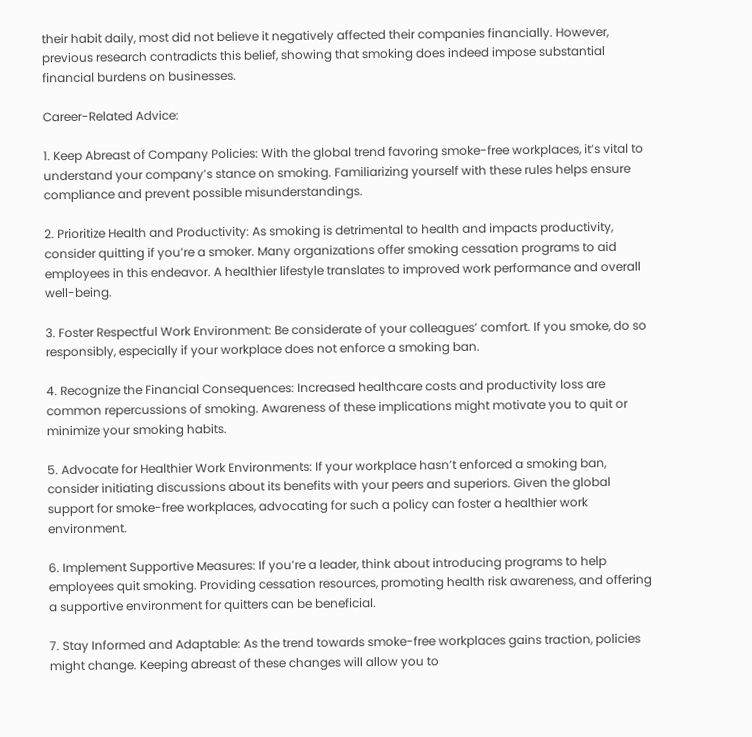their habit daily, most did not believe it negatively affected their companies financially. However, previous research contradicts this belief, showing that smoking does indeed impose substantial financial burdens on businesses.

Career-Related Advice:

1. Keep Abreast of Company Policies: With the global trend favoring smoke-free workplaces, it’s vital to understand your company’s stance on smoking. Familiarizing yourself with these rules helps ensure compliance and prevent possible misunderstandings.

2. Prioritize Health and Productivity: As smoking is detrimental to health and impacts productivity, consider quitting if you’re a smoker. Many organizations offer smoking cessation programs to aid employees in this endeavor. A healthier lifestyle translates to improved work performance and overall well-being.

3. Foster Respectful Work Environment: Be considerate of your colleagues’ comfort. If you smoke, do so responsibly, especially if your workplace does not enforce a smoking ban.

4. Recognize the Financial Consequences: Increased healthcare costs and productivity loss are common repercussions of smoking. Awareness of these implications might motivate you to quit or minimize your smoking habits.

5. Advocate for Healthier Work Environments: If your workplace hasn’t enforced a smoking ban, consider initiating discussions about its benefits with your peers and superiors. Given the global support for smoke-free workplaces, advocating for such a policy can foster a healthier work environment.

6. Implement Supportive Measures: If you’re a leader, think about introducing programs to help employees quit smoking. Providing cessation resources, promoting health risk awareness, and offering a supportive environment for quitters can be beneficial.

7. Stay Informed and Adaptable: As the trend towards smoke-free workplaces gains traction, policies might change. Keeping abreast of these changes will allow you to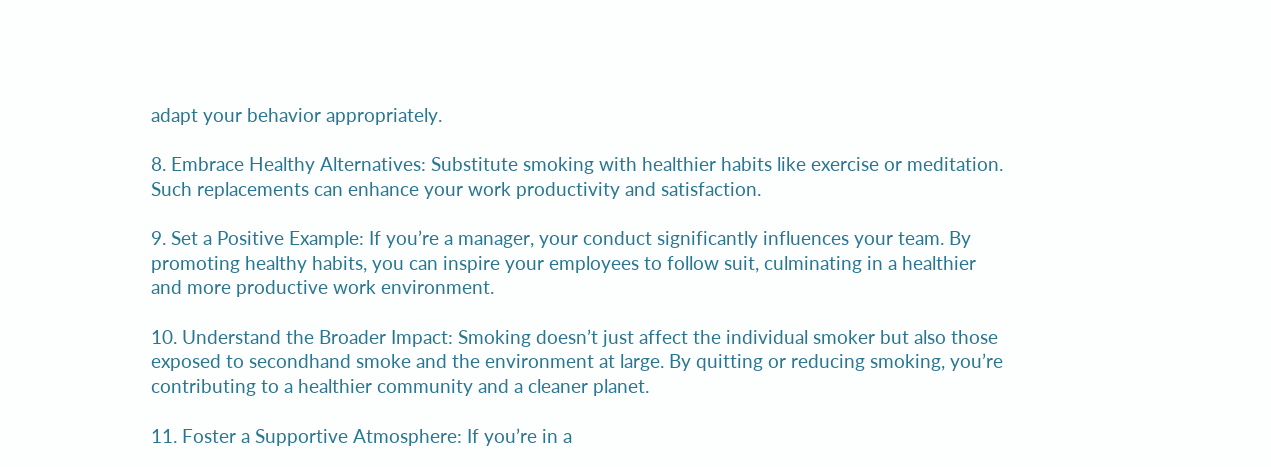adapt your behavior appropriately.

8. Embrace Healthy Alternatives: Substitute smoking with healthier habits like exercise or meditation. Such replacements can enhance your work productivity and satisfaction.

9. Set a Positive Example: If you’re a manager, your conduct significantly influences your team. By promoting healthy habits, you can inspire your employees to follow suit, culminating in a healthier and more productive work environment.

10. Understand the Broader Impact: Smoking doesn’t just affect the individual smoker but also those exposed to secondhand smoke and the environment at large. By quitting or reducing smoking, you’re contributing to a healthier community and a cleaner planet.

11. Foster a Supportive Atmosphere: If you’re in a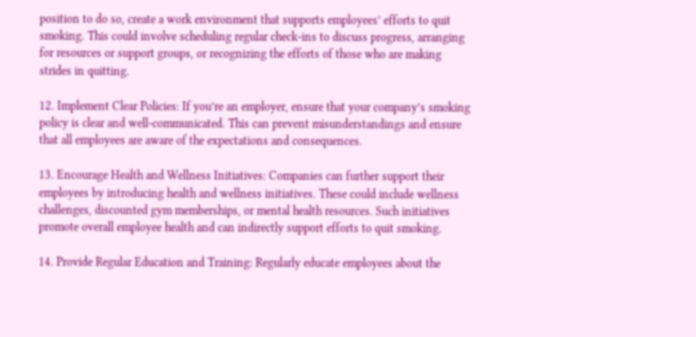position to do so, create a work environment that supports employees’ efforts to quit smoking. This could involve scheduling regular check-ins to discuss progress, arranging for resources or support groups, or recognizing the efforts of those who are making strides in quitting.

12. Implement Clear Policies: If you’re an employer, ensure that your company’s smoking policy is clear and well-communicated. This can prevent misunderstandings and ensure that all employees are aware of the expectations and consequences.

13. Encourage Health and Wellness Initiatives: Companies can further support their employees by introducing health and wellness initiatives. These could include wellness challenges, discounted gym memberships, or mental health resources. Such initiatives promote overall employee health and can indirectly support efforts to quit smoking.

14. Provide Regular Education and Training: Regularly educate employees about the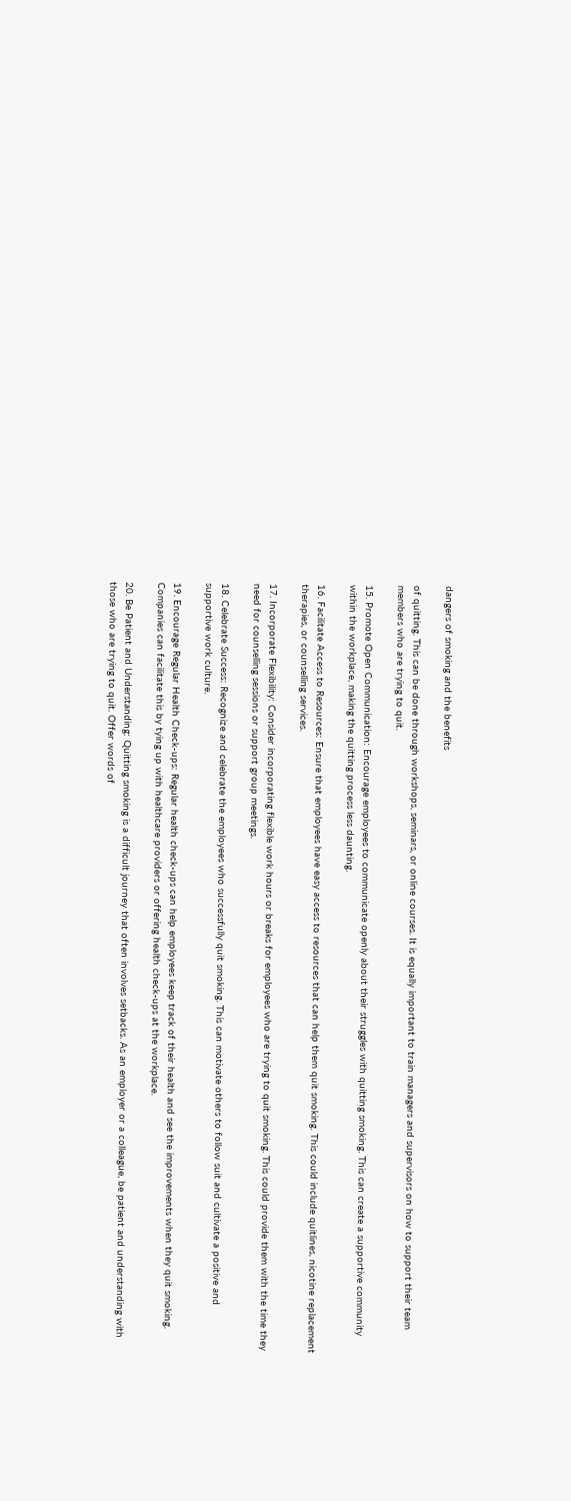dangers of smoking and the benefits

of quitting. This can be done through workshops, seminars, or online courses. It is equally important to train managers and supervisors on how to support their team members who are trying to quit.

15. Promote Open Communication: Encourage employees to communicate openly about their struggles with quitting smoking. This can create a supportive community within the workplace, making the quitting process less daunting.

16. Facilitate Access to Resources: Ensure that employees have easy access to resources that can help them quit smoking. This could include quitlines, nicotine replacement therapies, or counselling services.

17. Incorporate Flexibility: Consider incorporating flexible work hours or breaks for employees who are trying to quit smoking. This could provide them with the time they need for counselling sessions or support group meetings.

18. Celebrate Success: Recognize and celebrate the employees who successfully quit smoking. This can motivate others to follow suit and cultivate a positive and supportive work culture.

19. Encourage Regular Health Check-ups: Regular health check-ups can help employees keep track of their health and see the improvements when they quit smoking. Companies can facilitate this by tying up with healthcare providers or offering health check-ups at the workplace.

20. Be Patient and Understanding: Quitting smoking is a difficult journey that often involves setbacks. As an employer or a colleague, be patient and understanding with those who are trying to quit. Offer words of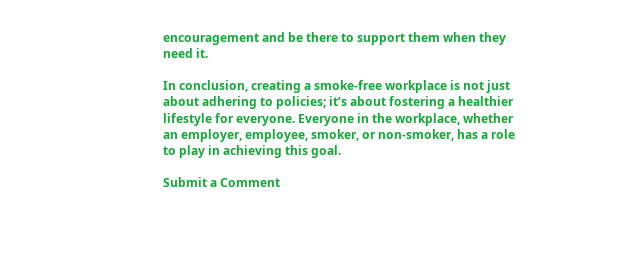encouragement and be there to support them when they need it.

In conclusion, creating a smoke-free workplace is not just about adhering to policies; it’s about fostering a healthier lifestyle for everyone. Everyone in the workplace, whether an employer, employee, smoker, or non-smoker, has a role to play in achieving this goal.

Submit a Comment